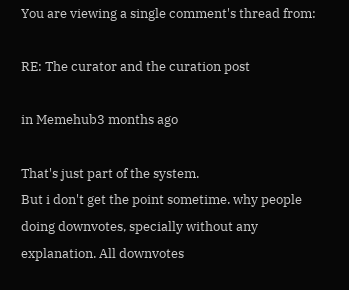You are viewing a single comment's thread from:

RE: The curator and the curation post

in Memehub3 months ago

That's just part of the system.
But i don't get the point sometime. why people doing downvotes, specially without any explanation. All downvotes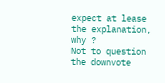expect at lease the explanation, why ?
Not to question the downvote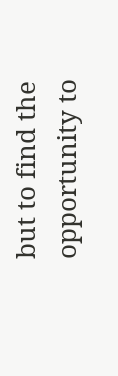but to find the opportunity to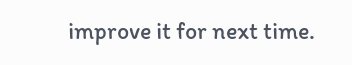improve it for next time.